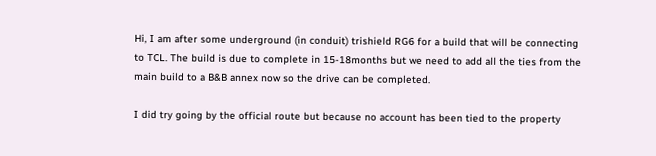Hi, I am after some underground (in conduit) trishield RG6 for a build that will be connecting to TCL. The build is due to complete in 15-18months but we need to add all the ties from the main build to a B&B annex now so the drive can be completed.

I did try going by the official route but because no account has been tied to the property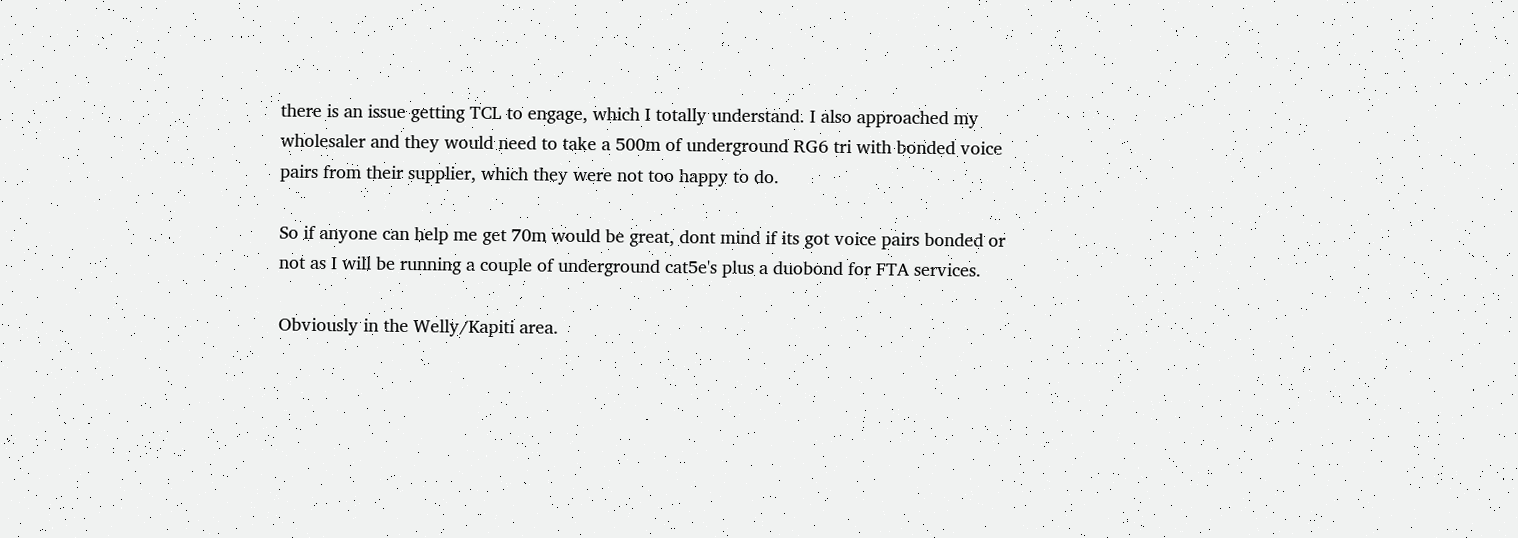there is an issue getting TCL to engage, which I totally understand. I also approached my wholesaler and they would need to take a 500m of underground RG6 tri with bonded voice pairs from their supplier, which they were not too happy to do.

So if anyone can help me get 70m would be great, dont mind if its got voice pairs bonded or not as I will be running a couple of underground cat5e's plus a duobond for FTA services.

Obviously in the Welly/Kapiti area.